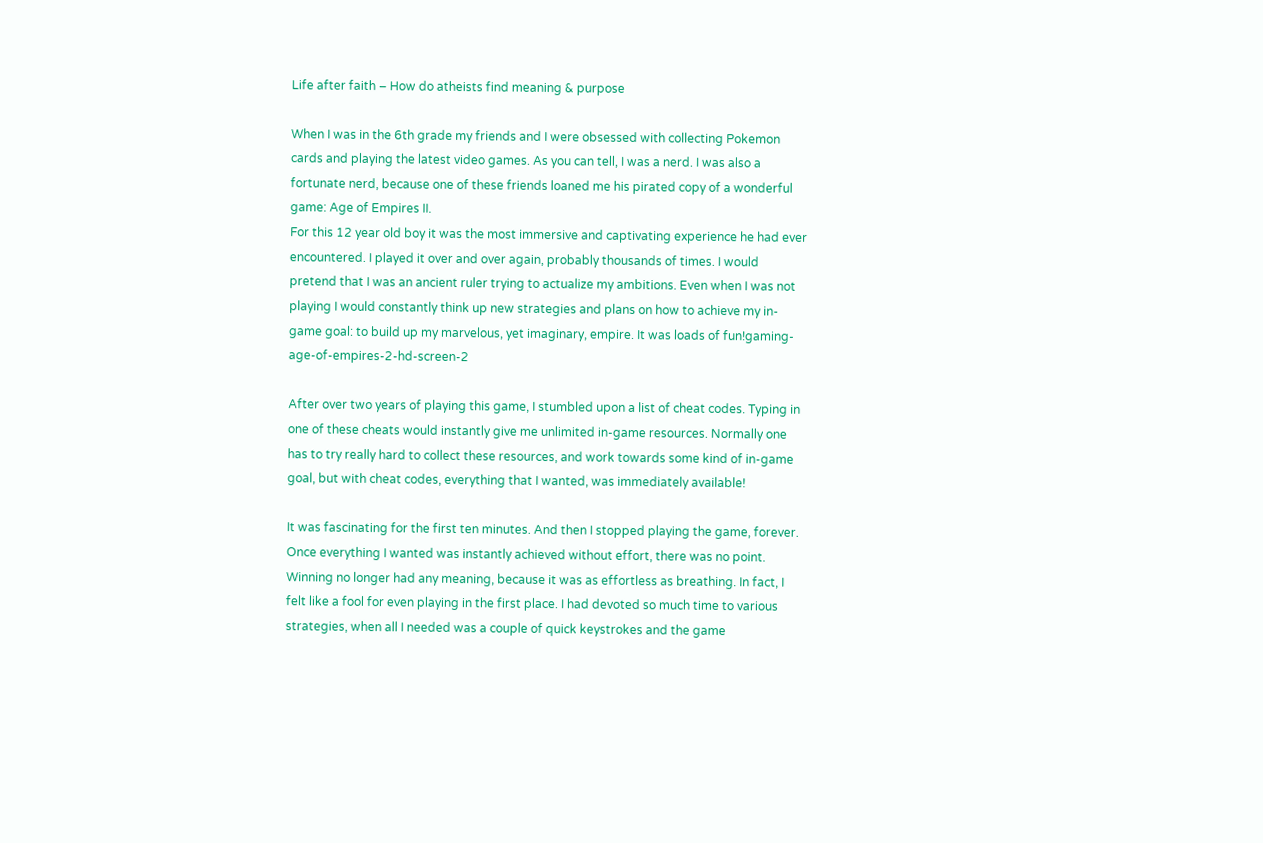Life after faith – How do atheists find meaning & purpose

When I was in the 6th grade my friends and I were obsessed with collecting Pokemon cards and playing the latest video games. As you can tell, I was a nerd. I was also a fortunate nerd, because one of these friends loaned me his pirated copy of a wonderful game: Age of Empires II.
For this 12 year old boy it was the most immersive and captivating experience he had ever encountered. I played it over and over again, probably thousands of times. I would pretend that I was an ancient ruler trying to actualize my ambitions. Even when I was not playing I would constantly think up new strategies and plans on how to achieve my in-game goal: to build up my marvelous, yet imaginary, empire. It was loads of fun!gaming-age-of-empires-2-hd-screen-2

After over two years of playing this game, I stumbled upon a list of cheat codes. Typing in one of these cheats would instantly give me unlimited in-game resources. Normally one has to try really hard to collect these resources, and work towards some kind of in-game goal, but with cheat codes, everything that I wanted, was immediately available!

It was fascinating for the first ten minutes. And then I stopped playing the game, forever. Once everything I wanted was instantly achieved without effort, there was no point. Winning no longer had any meaning, because it was as effortless as breathing. In fact, I felt like a fool for even playing in the first place. I had devoted so much time to various strategies, when all I needed was a couple of quick keystrokes and the game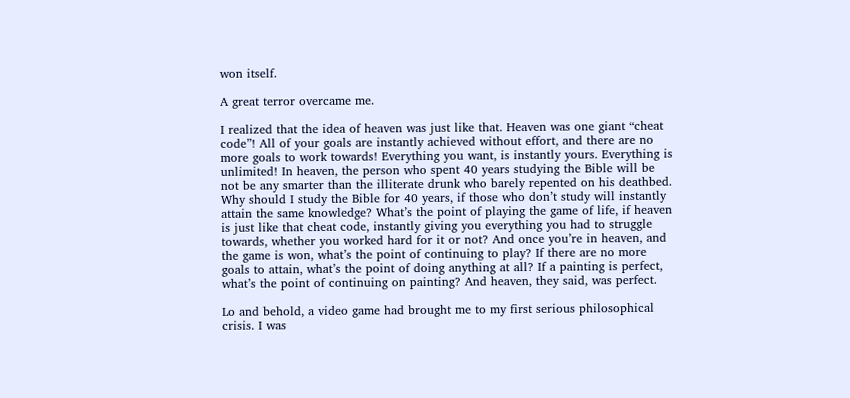won itself.

A great terror overcame me.

I realized that the idea of heaven was just like that. Heaven was one giant “cheat code”! All of your goals are instantly achieved without effort, and there are no more goals to work towards! Everything you want, is instantly yours. Everything is unlimited! In heaven, the person who spent 40 years studying the Bible will be not be any smarter than the illiterate drunk who barely repented on his deathbed. Why should I study the Bible for 40 years, if those who don’t study will instantly attain the same knowledge? What’s the point of playing the game of life, if heaven is just like that cheat code, instantly giving you everything you had to struggle towards, whether you worked hard for it or not? And once you’re in heaven, and the game is won, what’s the point of continuing to play? If there are no more goals to attain, what’s the point of doing anything at all? If a painting is perfect, what’s the point of continuing on painting? And heaven, they said, was perfect.

Lo and behold, a video game had brought me to my first serious philosophical crisis. I was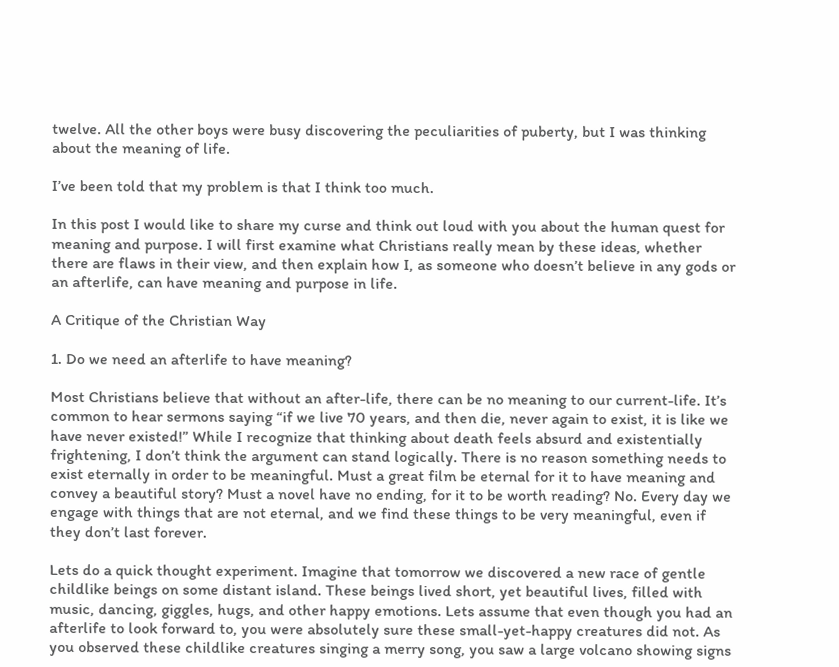twelve. All the other boys were busy discovering the peculiarities of puberty, but I was thinking about the meaning of life.

I’ve been told that my problem is that I think too much.

In this post I would like to share my curse and think out loud with you about the human quest for meaning and purpose. I will first examine what Christians really mean by these ideas, whether there are flaws in their view, and then explain how I, as someone who doesn’t believe in any gods or an afterlife, can have meaning and purpose in life.

A Critique of the Christian Way

1. Do we need an afterlife to have meaning?

Most Christians believe that without an after-life, there can be no meaning to our current-life. It’s common to hear sermons saying “if we live 70 years, and then die, never again to exist, it is like we have never existed!” While I recognize that thinking about death feels absurd and existentially frightening, I don’t think the argument can stand logically. There is no reason something needs to exist eternally in order to be meaningful. Must a great film be eternal for it to have meaning and convey a beautiful story? Must a novel have no ending, for it to be worth reading? No. Every day we engage with things that are not eternal, and we find these things to be very meaningful, even if they don’t last forever.

Lets do a quick thought experiment. Imagine that tomorrow we discovered a new race of gentle childlike beings on some distant island. These beings lived short, yet beautiful lives, filled with music, dancing, giggles, hugs, and other happy emotions. Lets assume that even though you had an afterlife to look forward to, you were absolutely sure these small-yet-happy creatures did not. As you observed these childlike creatures singing a merry song, you saw a large volcano showing signs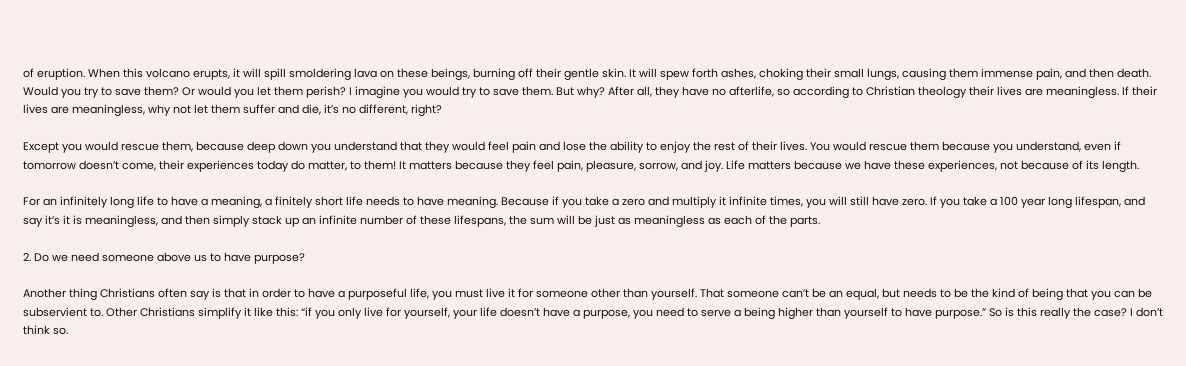of eruption. When this volcano erupts, it will spill smoldering lava on these beings, burning off their gentle skin. It will spew forth ashes, choking their small lungs, causing them immense pain, and then death. Would you try to save them? Or would you let them perish? I imagine you would try to save them. But why? After all, they have no afterlife, so according to Christian theology their lives are meaningless. If their lives are meaningless, why not let them suffer and die, it’s no different, right?

Except you would rescue them, because deep down you understand that they would feel pain and lose the ability to enjoy the rest of their lives. You would rescue them because you understand, even if tomorrow doesn’t come, their experiences today do matter, to them! It matters because they feel pain, pleasure, sorrow, and joy. Life matters because we have these experiences, not because of its length.

For an infinitely long life to have a meaning, a finitely short life needs to have meaning. Because if you take a zero and multiply it infinite times, you will still have zero. If you take a 100 year long lifespan, and say it’s it is meaningless, and then simply stack up an infinite number of these lifespans, the sum will be just as meaningless as each of the parts.

2. Do we need someone above us to have purpose?

Another thing Christians often say is that in order to have a purposeful life, you must live it for someone other than yourself. That someone can’t be an equal, but needs to be the kind of being that you can be subservient to. Other Christians simplify it like this: “if you only live for yourself, your life doesn’t have a purpose, you need to serve a being higher than yourself to have purpose.” So is this really the case? I don’t think so.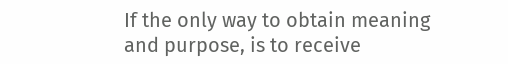If the only way to obtain meaning and purpose, is to receive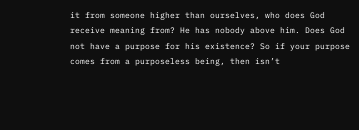it from someone higher than ourselves, who does God receive meaning from? He has nobody above him. Does God not have a purpose for his existence? So if your purpose comes from a purposeless being, then isn’t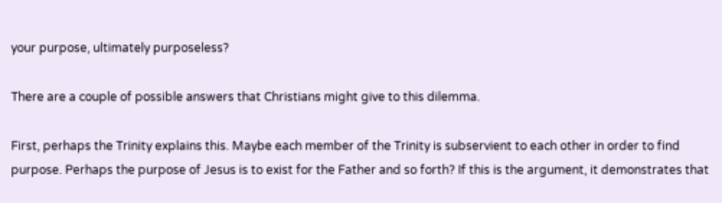your purpose, ultimately purposeless?

There are a couple of possible answers that Christians might give to this dilemma.

First, perhaps the Trinity explains this. Maybe each member of the Trinity is subservient to each other in order to find purpose. Perhaps the purpose of Jesus is to exist for the Father and so forth? If this is the argument, it demonstrates that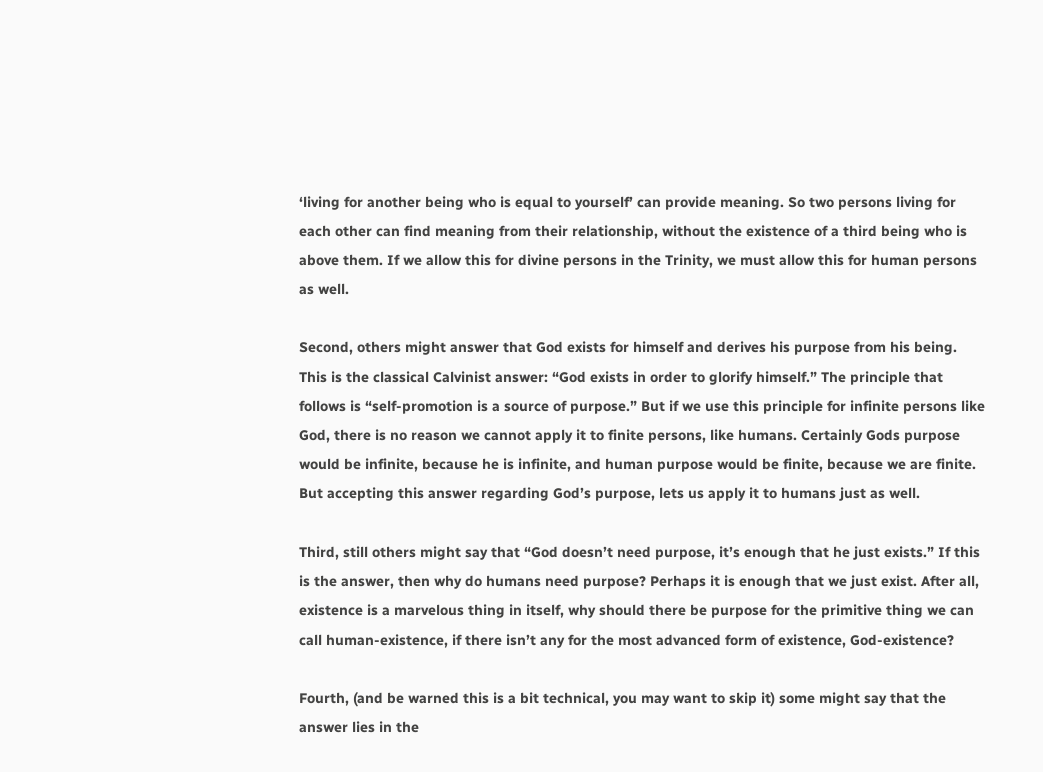‘living for another being who is equal to yourself’ can provide meaning. So two persons living for each other can find meaning from their relationship, without the existence of a third being who is above them. If we allow this for divine persons in the Trinity, we must allow this for human persons as well.

Second, others might answer that God exists for himself and derives his purpose from his being. This is the classical Calvinist answer: “God exists in order to glorify himself.” The principle that follows is “self-promotion is a source of purpose.” But if we use this principle for infinite persons like God, there is no reason we cannot apply it to finite persons, like humans. Certainly Gods purpose would be infinite, because he is infinite, and human purpose would be finite, because we are finite. But accepting this answer regarding God’s purpose, lets us apply it to humans just as well.

Third, still others might say that “God doesn’t need purpose, it’s enough that he just exists.” If this is the answer, then why do humans need purpose? Perhaps it is enough that we just exist. After all, existence is a marvelous thing in itself, why should there be purpose for the primitive thing we can call human-existence, if there isn’t any for the most advanced form of existence, God-existence?

Fourth, (and be warned this is a bit technical, you may want to skip it) some might say that the answer lies in the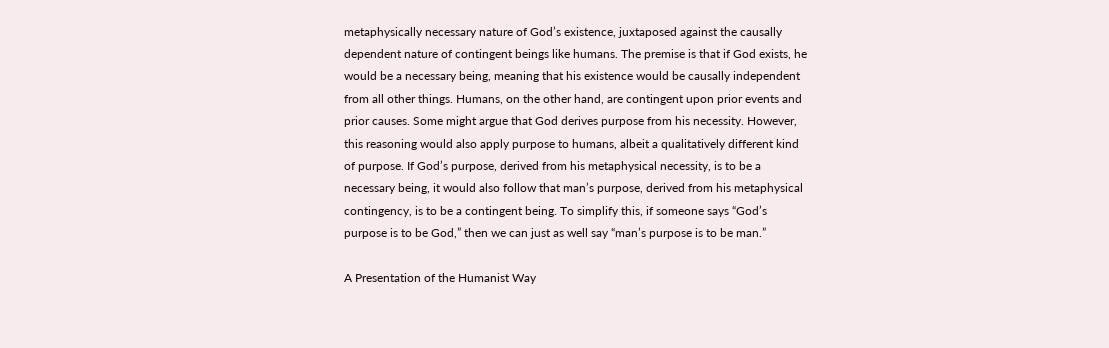metaphysically necessary nature of God’s existence, juxtaposed against the causally dependent nature of contingent beings like humans. The premise is that if God exists, he would be a necessary being, meaning that his existence would be causally independent from all other things. Humans, on the other hand, are contingent upon prior events and prior causes. Some might argue that God derives purpose from his necessity. However, this reasoning would also apply purpose to humans, albeit a qualitatively different kind of purpose. If God’s purpose, derived from his metaphysical necessity, is to be a necessary being, it would also follow that man’s purpose, derived from his metaphysical contingency, is to be a contingent being. To simplify this, if someone says “God’s purpose is to be God,” then we can just as well say “man’s purpose is to be man.”

A Presentation of the Humanist Way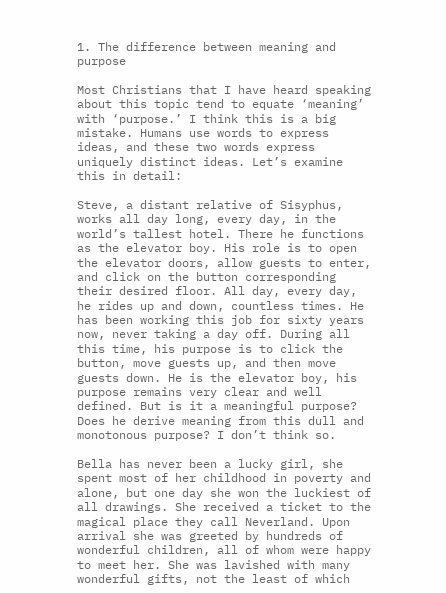1. The difference between meaning and purpose

Most Christians that I have heard speaking about this topic tend to equate ‘meaning’ with ‘purpose.’ I think this is a big mistake. Humans use words to express ideas, and these two words express uniquely distinct ideas. Let’s examine this in detail:

Steve, a distant relative of Sisyphus, works all day long, every day, in the world’s tallest hotel. There he functions as the elevator boy. His role is to open the elevator doors, allow guests to enter, and click on the button corresponding their desired floor. All day, every day, he rides up and down, countless times. He has been working this job for sixty years now, never taking a day off. During all this time, his purpose is to click the button, move guests up, and then move guests down. He is the elevator boy, his purpose remains very clear and well defined. But is it a meaningful purpose? Does he derive meaning from this dull and monotonous purpose? I don’t think so.

Bella has never been a lucky girl, she spent most of her childhood in poverty and alone, but one day she won the luckiest of all drawings. She received a ticket to the magical place they call Neverland. Upon arrival she was greeted by hundreds of wonderful children, all of whom were happy to meet her. She was lavished with many wonderful gifts, not the least of which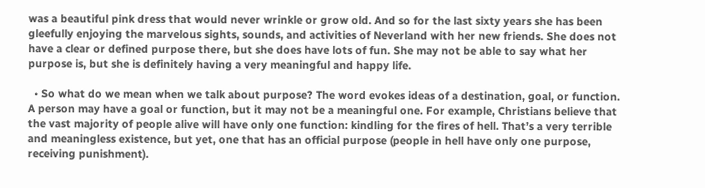was a beautiful pink dress that would never wrinkle or grow old. And so for the last sixty years she has been gleefully enjoying the marvelous sights, sounds, and activities of Neverland with her new friends. She does not have a clear or defined purpose there, but she does have lots of fun. She may not be able to say what her purpose is, but she is definitely having a very meaningful and happy life.

  • So what do we mean when we talk about purpose? The word evokes ideas of a destination, goal, or function. A person may have a goal or function, but it may not be a meaningful one. For example, Christians believe that the vast majority of people alive will have only one function: kindling for the fires of hell. That’s a very terrible and meaningless existence, but yet, one that has an official purpose (people in hell have only one purpose, receiving punishment).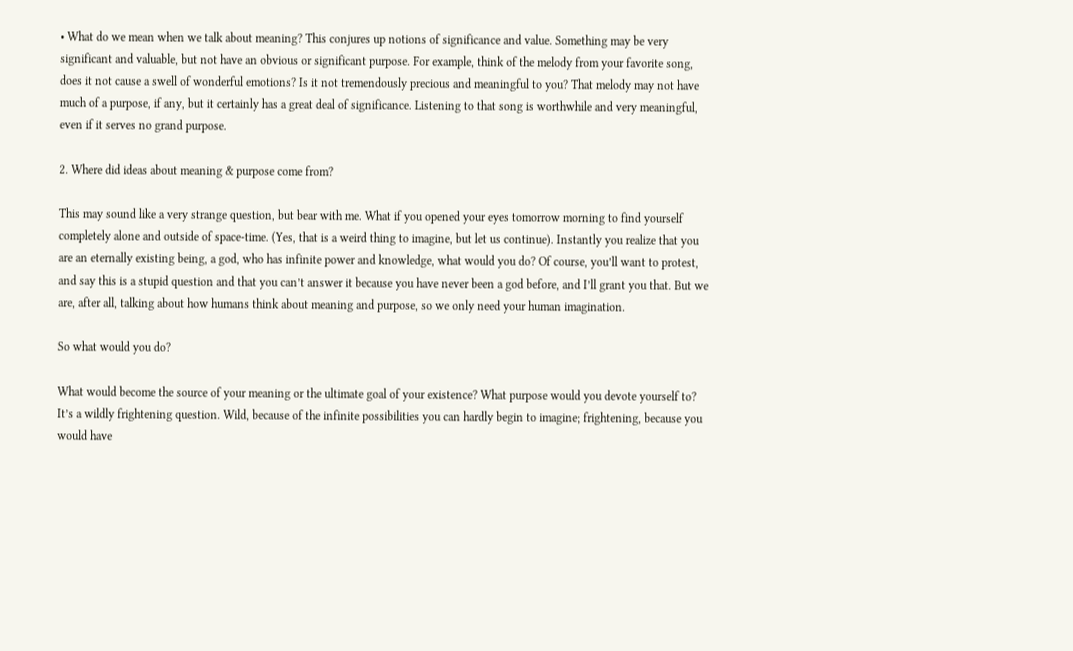• What do we mean when we talk about meaning? This conjures up notions of significance and value. Something may be very significant and valuable, but not have an obvious or significant purpose. For example, think of the melody from your favorite song, does it not cause a swell of wonderful emotions? Is it not tremendously precious and meaningful to you? That melody may not have much of a purpose, if any, but it certainly has a great deal of significance. Listening to that song is worthwhile and very meaningful, even if it serves no grand purpose.

2. Where did ideas about meaning & purpose come from?

This may sound like a very strange question, but bear with me. What if you opened your eyes tomorrow morning to find yourself completely alone and outside of space-time. (Yes, that is a weird thing to imagine, but let us continue). Instantly you realize that you are an eternally existing being, a god, who has infinite power and knowledge, what would you do? Of course, you’ll want to protest, and say this is a stupid question and that you can’t answer it because you have never been a god before, and I’ll grant you that. But we are, after all, talking about how humans think about meaning and purpose, so we only need your human imagination.

So what would you do?

What would become the source of your meaning or the ultimate goal of your existence? What purpose would you devote yourself to? It’s a wildly frightening question. Wild, because of the infinite possibilities you can hardly begin to imagine; frightening, because you would have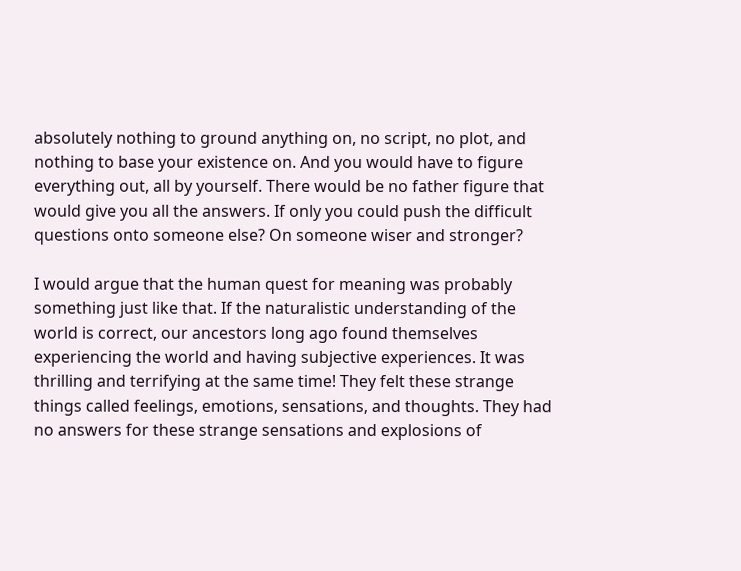absolutely nothing to ground anything on, no script, no plot, and nothing to base your existence on. And you would have to figure everything out, all by yourself. There would be no father figure that would give you all the answers. If only you could push the difficult questions onto someone else? On someone wiser and stronger?

I would argue that the human quest for meaning was probably something just like that. If the naturalistic understanding of the world is correct, our ancestors long ago found themselves experiencing the world and having subjective experiences. It was thrilling and terrifying at the same time! They felt these strange things called feelings, emotions, sensations, and thoughts. They had no answers for these strange sensations and explosions of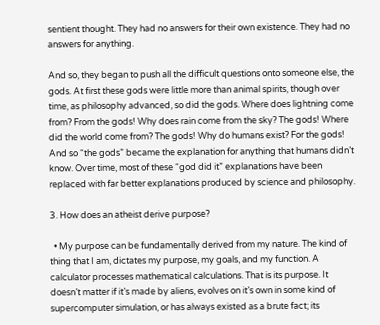sentient thought. They had no answers for their own existence. They had no answers for anything.

And so, they began to push all the difficult questions onto someone else, the gods. At first these gods were little more than animal spirits, though over time, as philosophy advanced, so did the gods. Where does lightning come from? From the gods! Why does rain come from the sky? The gods! Where did the world come from? The gods! Why do humans exist? For the gods! And so “the gods” became the explanation for anything that humans didn’t know. Over time, most of these “god did it” explanations have been replaced with far better explanations produced by science and philosophy.

3. How does an atheist derive purpose?

  • My purpose can be fundamentally derived from my nature. The kind of thing that I am, dictates my purpose, my goals, and my function. A calculator processes mathematical calculations. That is its purpose. It doesn’t matter if it’s made by aliens, evolves on it’s own in some kind of supercomputer simulation, or has always existed as a brute fact; its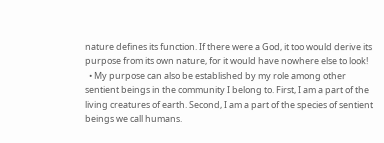nature defines its function. If there were a God, it too would derive its purpose from its own nature, for it would have nowhere else to look!
  • My purpose can also be established by my role among other sentient beings in the community I belong to. First, I am a part of the living creatures of earth. Second, I am a part of the species of sentient beings we call humans.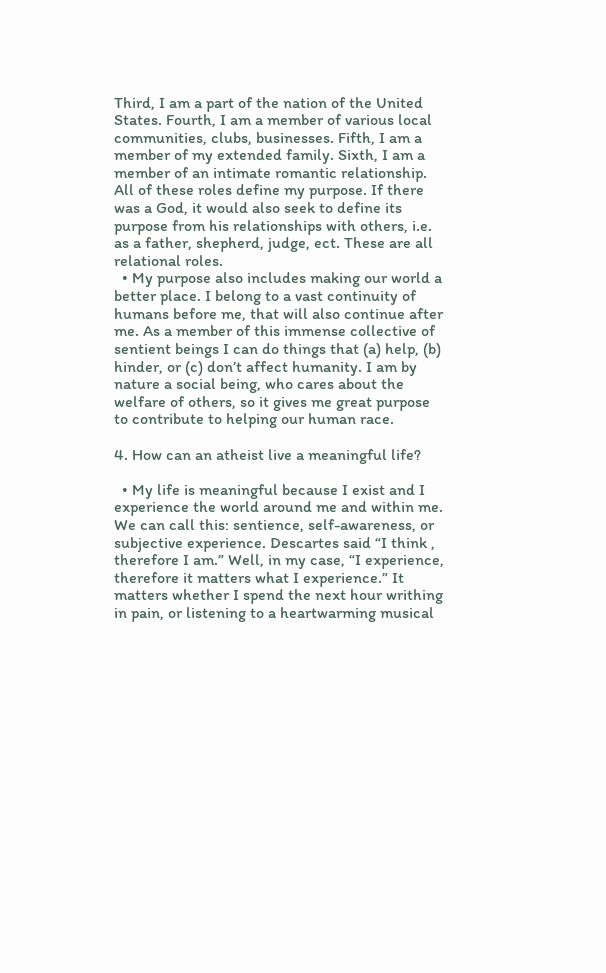Third, I am a part of the nation of the United States. Fourth, I am a member of various local communities, clubs, businesses. Fifth, I am a member of my extended family. Sixth, I am a member of an intimate romantic relationship. All of these roles define my purpose. If there was a God, it would also seek to define its purpose from his relationships with others, i.e. as a father, shepherd, judge, ect. These are all relational roles.
  • My purpose also includes making our world a better place. I belong to a vast continuity of humans before me, that will also continue after me. As a member of this immense collective of sentient beings I can do things that (a) help, (b) hinder, or (c) don’t affect humanity. I am by nature a social being, who cares about the welfare of others, so it gives me great purpose to contribute to helping our human race.

4. How can an atheist live a meaningful life?

  • My life is meaningful because I exist and I experience the world around me and within me. We can call this: sentience, self-awareness, or subjective experience. Descartes said “I think , therefore I am.” Well, in my case, “I experience, therefore it matters what I experience.” It matters whether I spend the next hour writhing in pain, or listening to a heartwarming musical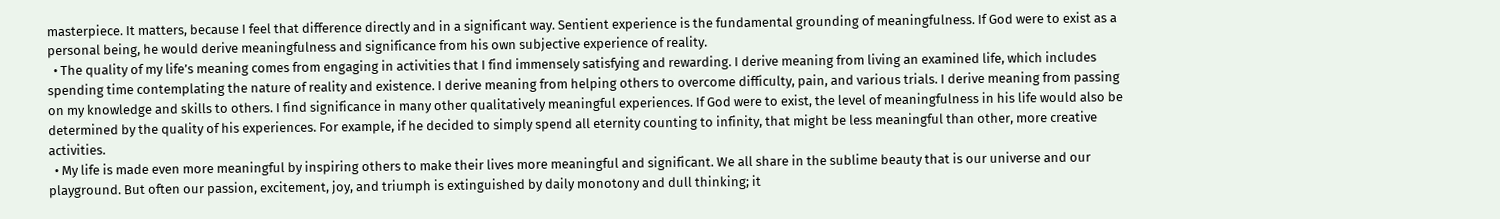masterpiece. It matters, because I feel that difference directly and in a significant way. Sentient experience is the fundamental grounding of meaningfulness. If God were to exist as a personal being, he would derive meaningfulness and significance from his own subjective experience of reality.
  • The quality of my life’s meaning comes from engaging in activities that I find immensely satisfying and rewarding. I derive meaning from living an examined life, which includes spending time contemplating the nature of reality and existence. I derive meaning from helping others to overcome difficulty, pain, and various trials. I derive meaning from passing on my knowledge and skills to others. I find significance in many other qualitatively meaningful experiences. If God were to exist, the level of meaningfulness in his life would also be determined by the quality of his experiences. For example, if he decided to simply spend all eternity counting to infinity, that might be less meaningful than other, more creative activities.
  • My life is made even more meaningful by inspiring others to make their lives more meaningful and significant. We all share in the sublime beauty that is our universe and our playground. But often our passion, excitement, joy, and triumph is extinguished by daily monotony and dull thinking; it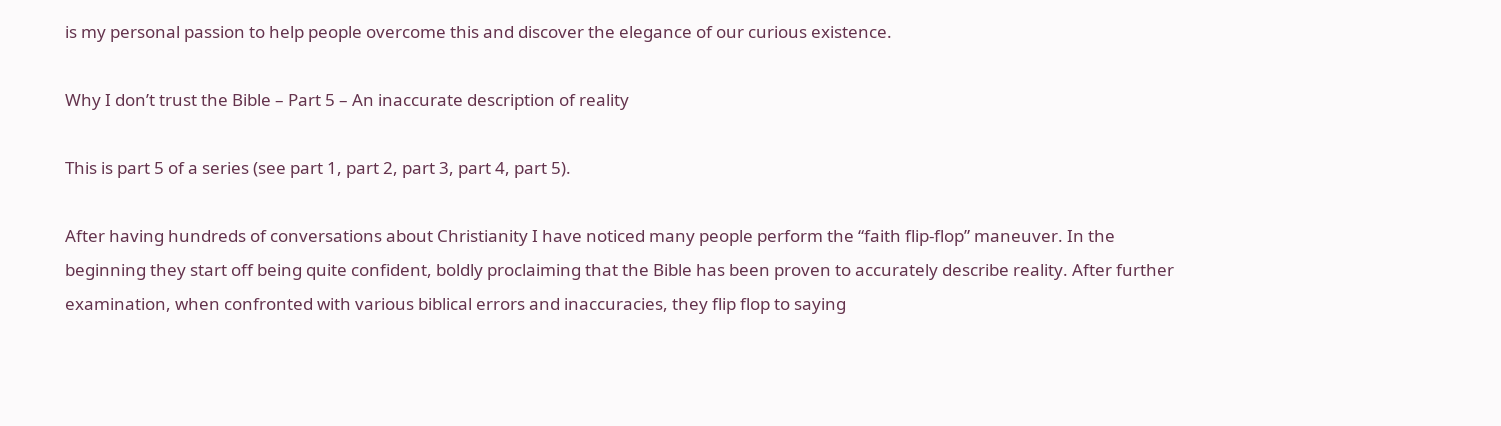is my personal passion to help people overcome this and discover the elegance of our curious existence.

Why I don’t trust the Bible – Part 5 – An inaccurate description of reality

This is part 5 of a series (see part 1, part 2, part 3, part 4, part 5).

After having hundreds of conversations about Christianity I have noticed many people perform the “faith flip-flop” maneuver. In the beginning they start off being quite confident, boldly proclaiming that the Bible has been proven to accurately describe reality. After further examination, when confronted with various biblical errors and inaccuracies, they flip flop to saying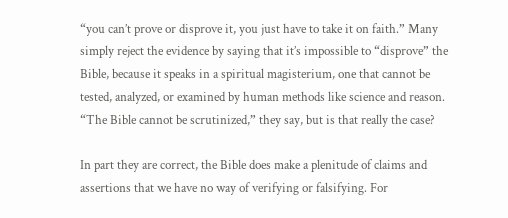“you can’t prove or disprove it, you just have to take it on faith.” Many simply reject the evidence by saying that it’s impossible to “disprove” the Bible, because it speaks in a spiritual magisterium, one that cannot be tested, analyzed, or examined by human methods like science and reason. “The Bible cannot be scrutinized,” they say, but is that really the case?

In part they are correct, the Bible does make a plenitude of claims and assertions that we have no way of verifying or falsifying. For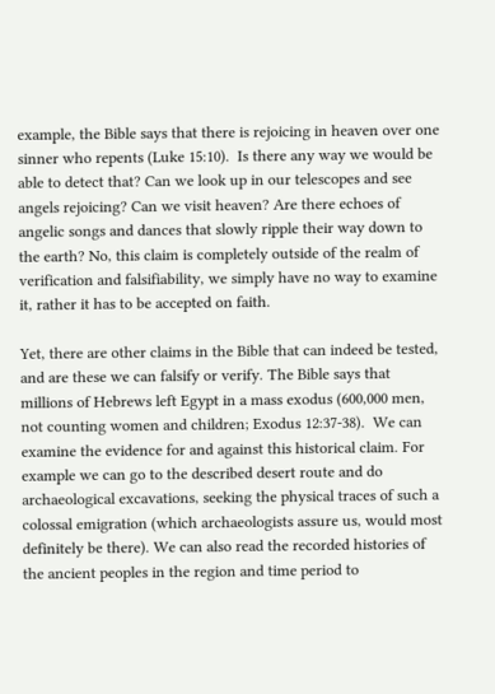example, the Bible says that there is rejoicing in heaven over one sinner who repents (Luke 15:10).  Is there any way we would be able to detect that? Can we look up in our telescopes and see angels rejoicing? Can we visit heaven? Are there echoes of angelic songs and dances that slowly ripple their way down to the earth? No, this claim is completely outside of the realm of verification and falsifiability, we simply have no way to examine it, rather it has to be accepted on faith.

Yet, there are other claims in the Bible that can indeed be tested, and are these we can falsify or verify. The Bible says that millions of Hebrews left Egypt in a mass exodus (600,000 men, not counting women and children; Exodus 12:37-38).  We can examine the evidence for and against this historical claim. For example we can go to the described desert route and do archaeological excavations, seeking the physical traces of such a colossal emigration (which archaeologists assure us, would most definitely be there). We can also read the recorded histories of the ancient peoples in the region and time period to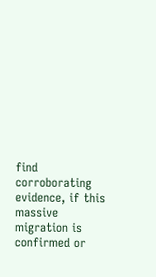find corroborating evidence, if this massive migration is confirmed or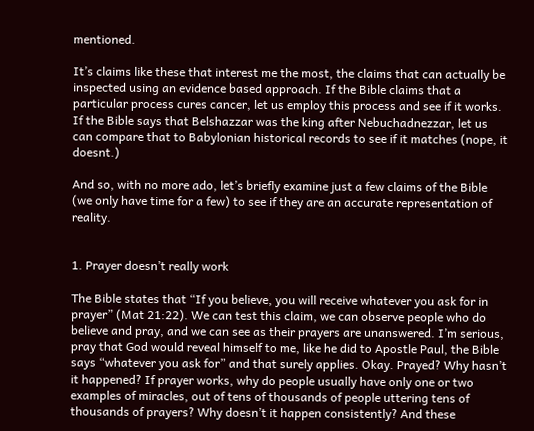mentioned.

It’s claims like these that interest me the most, the claims that can actually be inspected using an evidence based approach. If the Bible claims that a particular process cures cancer, let us employ this process and see if it works. If the Bible says that Belshazzar was the king after Nebuchadnezzar, let us can compare that to Babylonian historical records to see if it matches (nope, it doesnt.)

And so, with no more ado, let’s briefly examine just a few claims of the Bible (we only have time for a few) to see if they are an accurate representation of reality.


1. Prayer doesn’t really work

The Bible states that “If you believe, you will receive whatever you ask for in prayer” (Mat 21:22). We can test this claim, we can observe people who do believe and pray, and we can see as their prayers are unanswered. I’m serious, pray that God would reveal himself to me, like he did to Apostle Paul, the Bible says “whatever you ask for” and that surely applies. Okay. Prayed? Why hasn’t it happened? If prayer works, why do people usually have only one or two examples of miracles, out of tens of thousands of people uttering tens of thousands of prayers? Why doesn’t it happen consistently? And these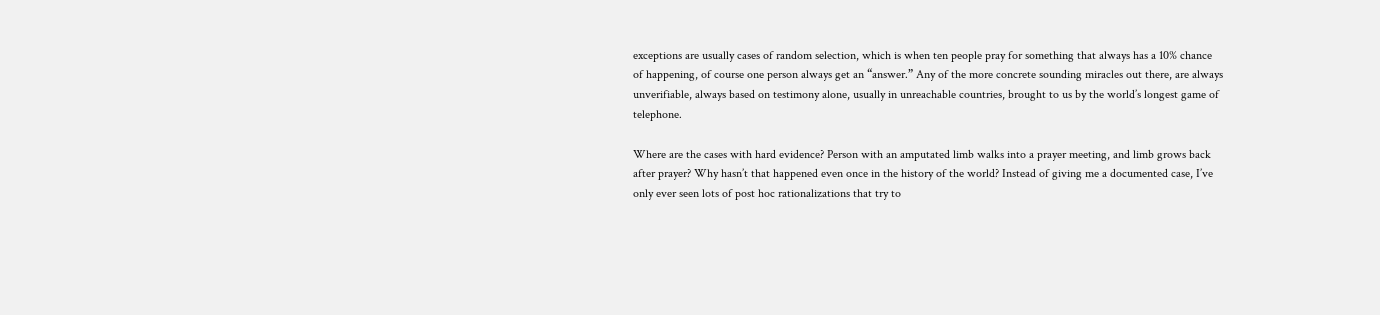exceptions are usually cases of random selection, which is when ten people pray for something that always has a 10% chance of happening, of course one person always get an “answer.” Any of the more concrete sounding miracles out there, are always unverifiable, always based on testimony alone, usually in unreachable countries, brought to us by the world’s longest game of telephone.

Where are the cases with hard evidence? Person with an amputated limb walks into a prayer meeting, and limb grows back after prayer? Why hasn’t that happened even once in the history of the world? Instead of giving me a documented case, I’ve only ever seen lots of post hoc rationalizations that try to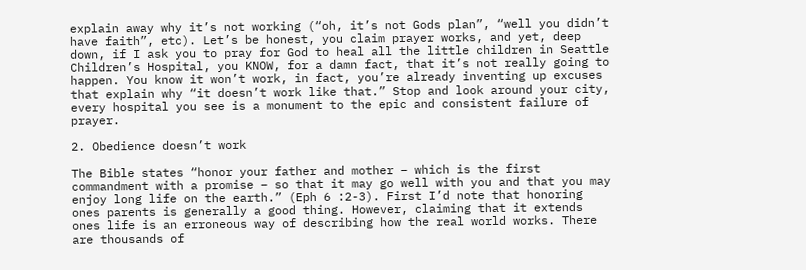explain away why it’s not working (“oh, it’s not Gods plan”, “well you didn’t have faith”, etc). Let’s be honest, you claim prayer works, and yet, deep down, if I ask you to pray for God to heal all the little children in Seattle Children’s Hospital, you KNOW, for a damn fact, that it’s not really going to happen. You know it won’t work, in fact, you’re already inventing up excuses that explain why “it doesn’t work like that.” Stop and look around your city, every hospital you see is a monument to the epic and consistent failure of prayer.

2. Obedience doesn’t work

The Bible states “honor your father and mother – which is the first commandment with a promise – so that it may go well with you and that you may enjoy long life on the earth.” (Eph 6 :2-3). First I’d note that honoring ones parents is generally a good thing. However, claiming that it extends ones life is an erroneous way of describing how the real world works. There are thousands of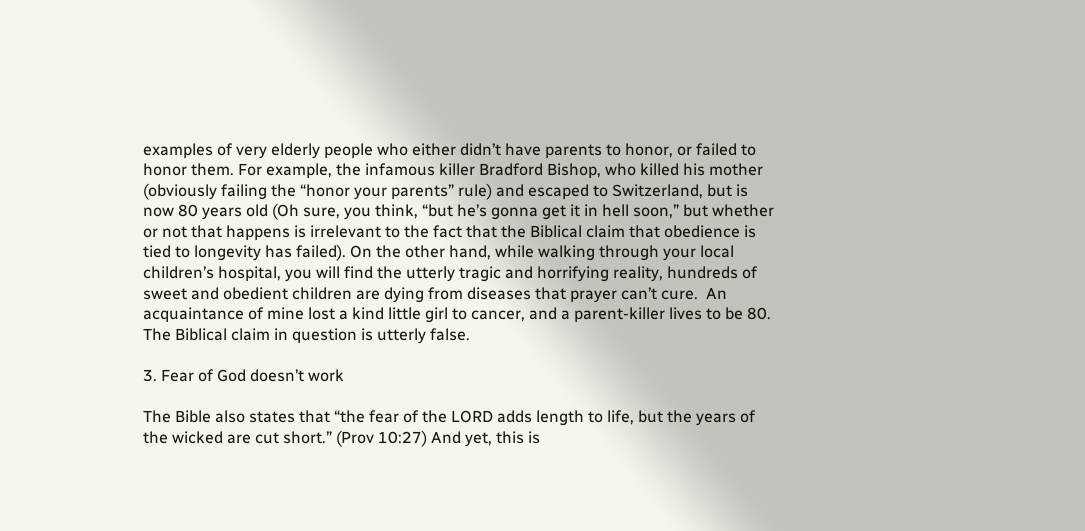examples of very elderly people who either didn’t have parents to honor, or failed to honor them. For example, the infamous killer Bradford Bishop, who killed his mother (obviously failing the “honor your parents” rule) and escaped to Switzerland, but is now 80 years old (Oh sure, you think, “but he’s gonna get it in hell soon,” but whether or not that happens is irrelevant to the fact that the Biblical claim that obedience is tied to longevity has failed). On the other hand, while walking through your local children’s hospital, you will find the utterly tragic and horrifying reality, hundreds of sweet and obedient children are dying from diseases that prayer can’t cure.  An acquaintance of mine lost a kind little girl to cancer, and a parent-killer lives to be 80. The Biblical claim in question is utterly false.

3. Fear of God doesn’t work

The Bible also states that “the fear of the LORD adds length to life, but the years of the wicked are cut short.” (Prov 10:27) And yet, this is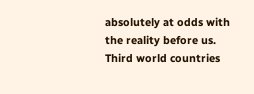absolutely at odds with the reality before us. Third world countries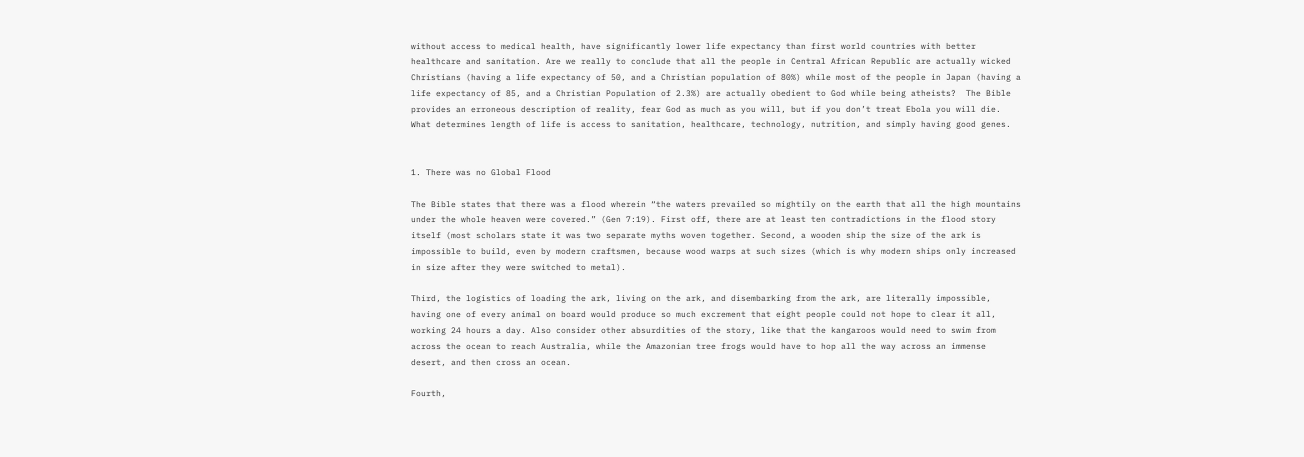without access to medical health, have significantly lower life expectancy than first world countries with better healthcare and sanitation. Are we really to conclude that all the people in Central African Republic are actually wicked Christians (having a life expectancy of 50, and a Christian population of 80%) while most of the people in Japan (having a life expectancy of 85, and a Christian Population of 2.3%) are actually obedient to God while being atheists?  The Bible provides an erroneous description of reality, fear God as much as you will, but if you don’t treat Ebola you will die. What determines length of life is access to sanitation, healthcare, technology, nutrition, and simply having good genes.


1. There was no Global Flood

The Bible states that there was a flood wherein “the waters prevailed so mightily on the earth that all the high mountains under the whole heaven were covered.” (Gen 7:19). First off, there are at least ten contradictions in the flood story itself (most scholars state it was two separate myths woven together. Second, a wooden ship the size of the ark is impossible to build, even by modern craftsmen, because wood warps at such sizes (which is why modern ships only increased in size after they were switched to metal).

Third, the logistics of loading the ark, living on the ark, and disembarking from the ark, are literally impossible, having one of every animal on board would produce so much excrement that eight people could not hope to clear it all, working 24 hours a day. Also consider other absurdities of the story, like that the kangaroos would need to swim from across the ocean to reach Australia, while the Amazonian tree frogs would have to hop all the way across an immense desert, and then cross an ocean.

Fourth,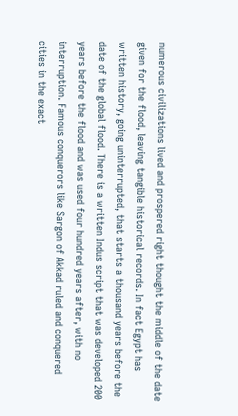numerous civilizations lived and prospered right thought the middle of the date given for the flood, leaving tangible historical records. In fact Egypt has written history, going uninterrupted, that starts a thousand years before the date of the global flood. There is a written Indus script that was developed 200 years before the flood and was used four hundred years after, with no interruption. Famous conquerors like Sargon of Akkad ruled and conquered cities in the exact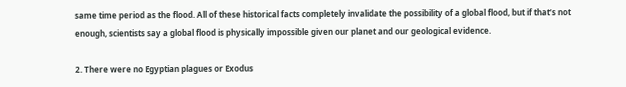same time period as the flood. All of these historical facts completely invalidate the possibility of a global flood, but if that’s not enough, scientists say a global flood is physically impossible given our planet and our geological evidence.

2. There were no Egyptian plagues or Exodus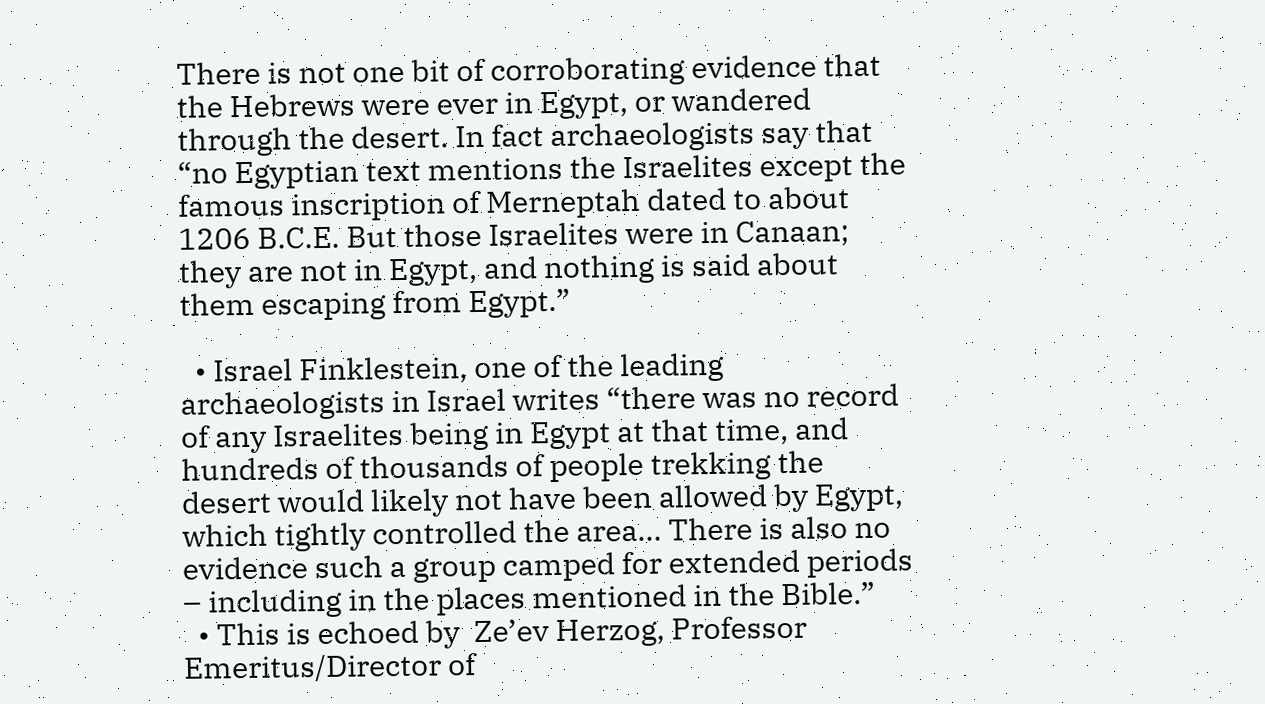There is not one bit of corroborating evidence that the Hebrews were ever in Egypt, or wandered through the desert. In fact archaeologists say that “no Egyptian text mentions the Israelites except the famous inscription of Merneptah dated to about 1206 B.C.E. But those Israelites were in Canaan; they are not in Egypt, and nothing is said about them escaping from Egypt.”

  • Israel Finklestein, one of the leading archaeologists in Israel writes “there was no record of any Israelites being in Egypt at that time, and hundreds of thousands of people trekking the desert would likely not have been allowed by Egypt, which tightly controlled the area… There is also no evidence such a group camped for extended periods – including in the places mentioned in the Bible.”
  • This is echoed by  Ze’ev Herzog, Professor Emeritus/Director of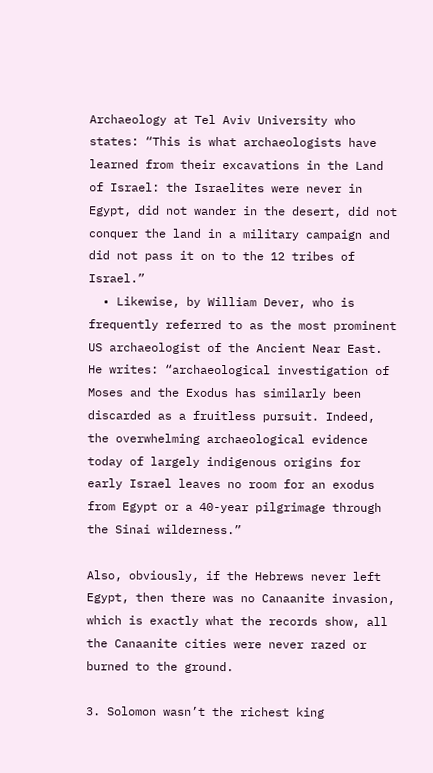Archaeology at Tel Aviv University who states: “This is what archaeologists have learned from their excavations in the Land of Israel: the Israelites were never in Egypt, did not wander in the desert, did not conquer the land in a military campaign and did not pass it on to the 12 tribes of Israel.”
  • Likewise, by William Dever, who is frequently referred to as the most prominent US archaeologist of the Ancient Near East. He writes: “archaeological investigation of Moses and the Exodus has similarly been discarded as a fruitless pursuit. Indeed, the overwhelming archaeological evidence today of largely indigenous origins for early Israel leaves no room for an exodus from Egypt or a 40-year pilgrimage through the Sinai wilderness.”

Also, obviously, if the Hebrews never left Egypt, then there was no Canaanite invasion, which is exactly what the records show, all the Canaanite cities were never razed or burned to the ground.

3. Solomon wasn’t the richest king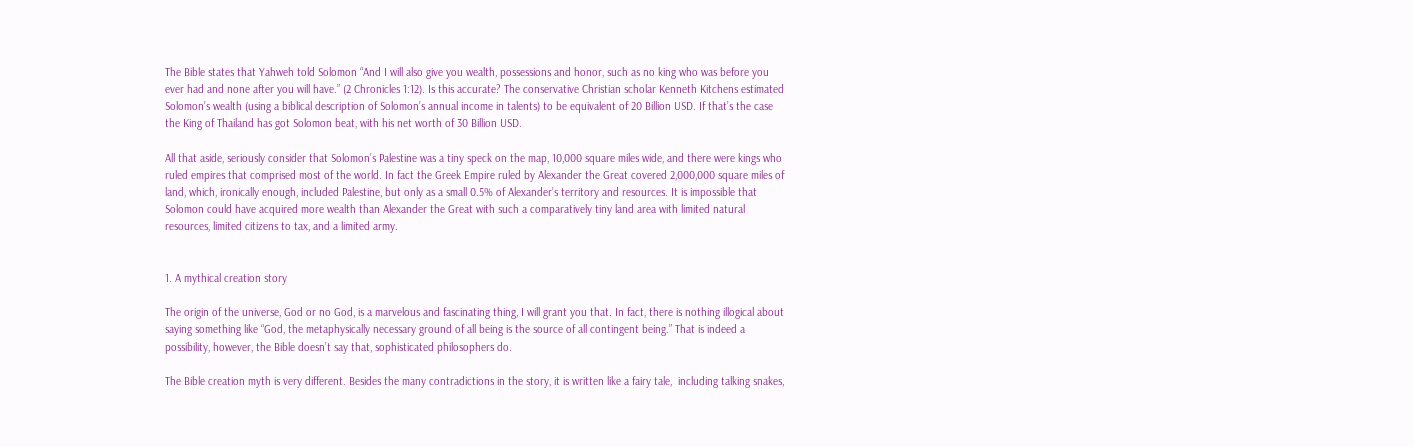The Bible states that Yahweh told Solomon “And I will also give you wealth, possessions and honor, such as no king who was before you ever had and none after you will have.” (2 Chronicles 1:12). Is this accurate? The conservative Christian scholar Kenneth Kitchens estimated Solomon’s wealth (using a biblical description of Solomon’s annual income in talents) to be equivalent of 20 Billion USD. If that’s the case the King of Thailand has got Solomon beat, with his net worth of 30 Billion USD.

All that aside, seriously consider that Solomon’s Palestine was a tiny speck on the map, 10,000 square miles wide, and there were kings who ruled empires that comprised most of the world. In fact the Greek Empire ruled by Alexander the Great covered 2,000,000 square miles of land, which, ironically enough, included Palestine, but only as a small 0.5% of Alexander’s territory and resources. It is impossible that Solomon could have acquired more wealth than Alexander the Great with such a comparatively tiny land area with limited natural resources, limited citizens to tax, and a limited army.


1. A mythical creation story

The origin of the universe, God or no God, is a marvelous and fascinating thing, I will grant you that. In fact, there is nothing illogical about saying something like “God, the metaphysically necessary ground of all being is the source of all contingent being.” That is indeed a possibility, however, the Bible doesn’t say that, sophisticated philosophers do.

The Bible creation myth is very different. Besides the many contradictions in the story, it is written like a fairy tale,  including talking snakes,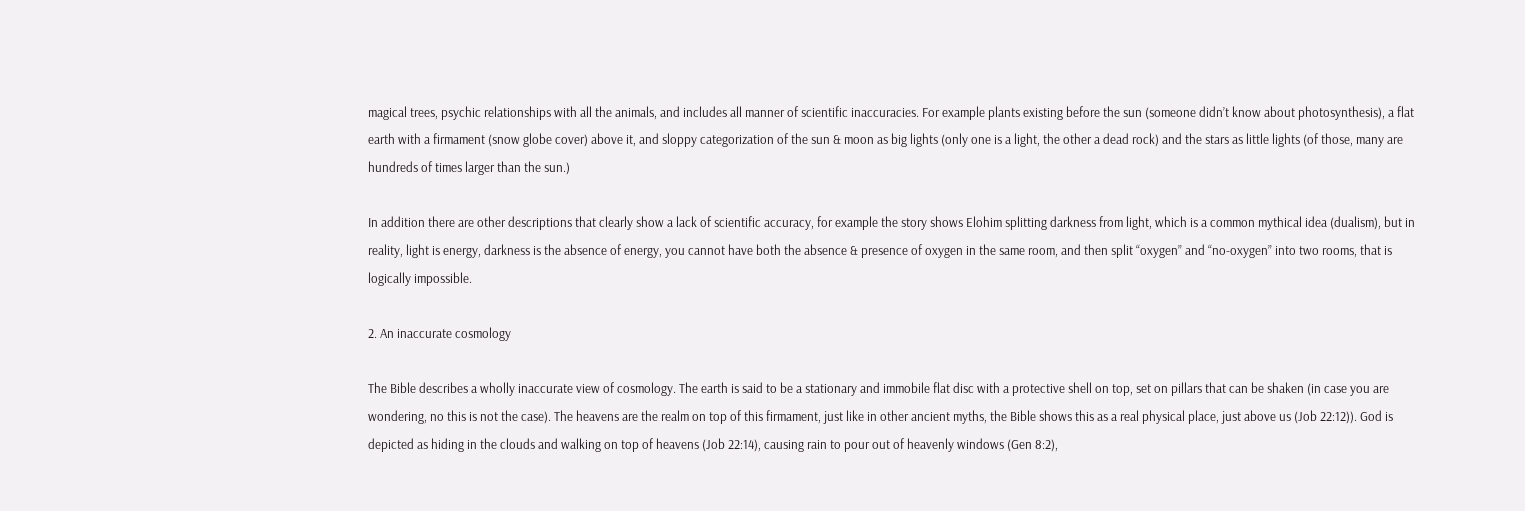magical trees, psychic relationships with all the animals, and includes all manner of scientific inaccuracies. For example plants existing before the sun (someone didn’t know about photosynthesis), a flat earth with a firmament (snow globe cover) above it, and sloppy categorization of the sun & moon as big lights (only one is a light, the other a dead rock) and the stars as little lights (of those, many are hundreds of times larger than the sun.)

In addition there are other descriptions that clearly show a lack of scientific accuracy, for example the story shows Elohim splitting darkness from light, which is a common mythical idea (dualism), but in reality, light is energy, darkness is the absence of energy, you cannot have both the absence & presence of oxygen in the same room, and then split “oxygen” and “no-oxygen” into two rooms, that is logically impossible.

2. An inaccurate cosmology

The Bible describes a wholly inaccurate view of cosmology. The earth is said to be a stationary and immobile flat disc with a protective shell on top, set on pillars that can be shaken (in case you are wondering, no this is not the case). The heavens are the realm on top of this firmament, just like in other ancient myths, the Bible shows this as a real physical place, just above us (Job 22:12)). God is depicted as hiding in the clouds and walking on top of heavens (Job 22:14), causing rain to pour out of heavenly windows (Gen 8:2),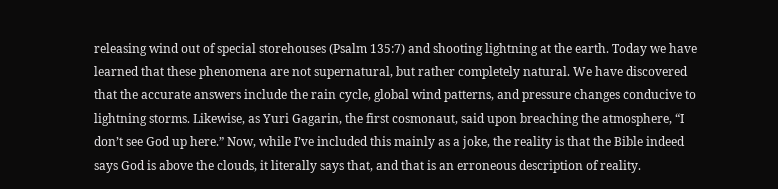releasing wind out of special storehouses (Psalm 135:7) and shooting lightning at the earth. Today we have learned that these phenomena are not supernatural, but rather completely natural. We have discovered that the accurate answers include the rain cycle, global wind patterns, and pressure changes conducive to lightning storms. Likewise, as Yuri Gagarin, the first cosmonaut, said upon breaching the atmosphere, “I don’t see God up here.” Now, while I’ve included this mainly as a joke, the reality is that the Bible indeed says God is above the clouds, it literally says that, and that is an erroneous description of reality.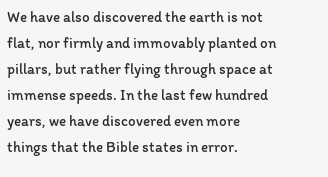We have also discovered the earth is not flat, nor firmly and immovably planted on pillars, but rather flying through space at immense speeds. In the last few hundred years, we have discovered even more things that the Bible states in error.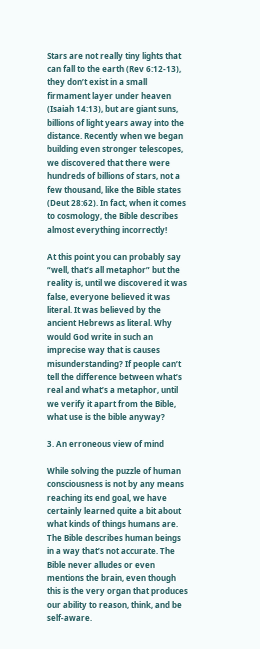Stars are not really tiny lights that can fall to the earth (Rev 6:12-13), they don’t exist in a small firmament layer under heaven (Isaiah 14:13), but are giant suns, billions of light years away into the distance. Recently when we began building even stronger telescopes, we discovered that there were hundreds of billions of stars, not a few thousand, like the Bible states (Deut 28:62). In fact, when it comes to cosmology, the Bible describes almost everything incorrectly!

At this point you can probably say “well, that’s all metaphor” but the reality is, until we discovered it was false, everyone believed it was literal. It was believed by the ancient Hebrews as literal. Why would God write in such an imprecise way that is causes misunderstanding? If people can’t tell the difference between what’s real and what’s a metaphor, until we verify it apart from the Bible, what use is the bible anyway?

3. An erroneous view of mind

While solving the puzzle of human consciousness is not by any means reaching its end goal, we have certainly learned quite a bit about what kinds of things humans are. The Bible describes human beings in a way that’s not accurate. The Bible never alludes or even mentions the brain, even though this is the very organ that produces our ability to reason, think, and be self-aware.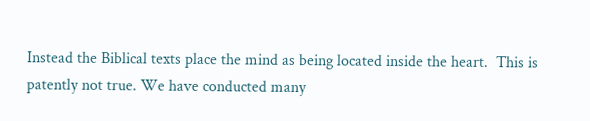Instead the Biblical texts place the mind as being located inside the heart.  This is patently not true. We have conducted many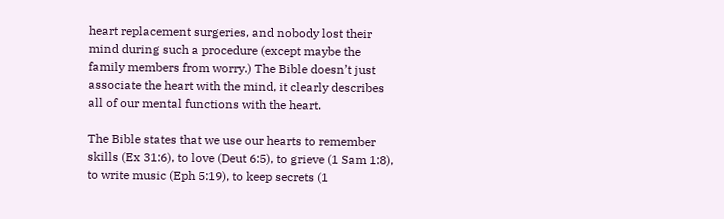heart replacement surgeries, and nobody lost their mind during such a procedure (except maybe the family members from worry.) The Bible doesn’t just associate the heart with the mind, it clearly describes all of our mental functions with the heart.

The Bible states that we use our hearts to remember skills (Ex 31:6), to love (Deut 6:5), to grieve (1 Sam 1:8), to write music (Eph 5:19), to keep secrets (1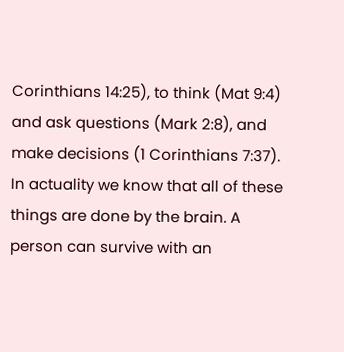Corinthians 14:25), to think (Mat 9:4) and ask questions (Mark 2:8), and make decisions (1 Corinthians 7:37). In actuality we know that all of these things are done by the brain. A person can survive with an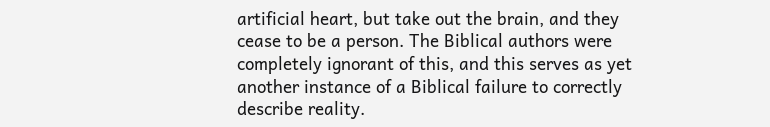artificial heart, but take out the brain, and they cease to be a person. The Biblical authors were completely ignorant of this, and this serves as yet another instance of a Biblical failure to correctly describe reality.